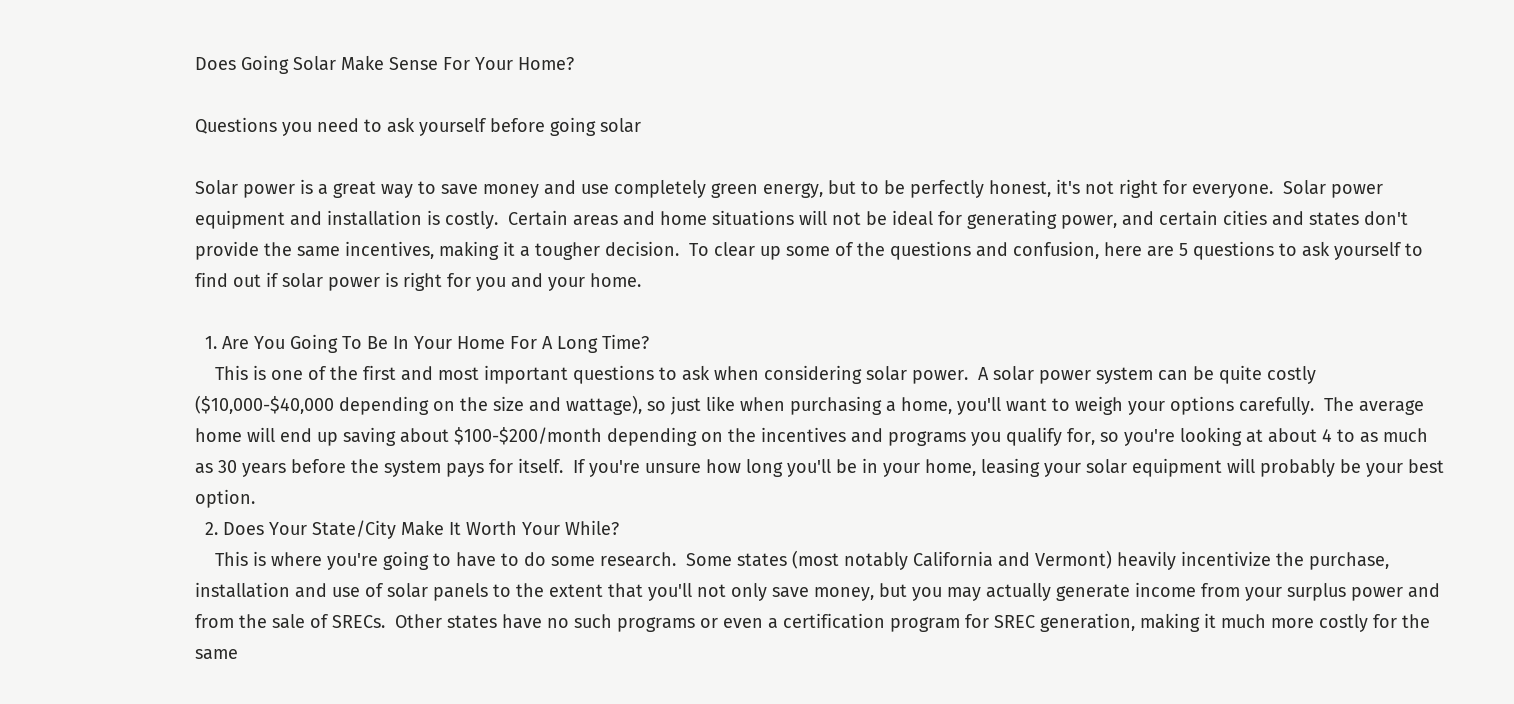Does Going Solar Make Sense For Your Home?

Questions you need to ask yourself before going solar

Solar power is a great way to save money and use completely green energy, but to be perfectly honest, it's not right for everyone.  Solar power equipment and installation is costly.  Certain areas and home situations will not be ideal for generating power, and certain cities and states don't provide the same incentives, making it a tougher decision.  To clear up some of the questions and confusion, here are 5 questions to ask yourself to find out if solar power is right for you and your home.

  1. Are You Going To Be In Your Home For A Long Time?
    This is one of the first and most important questions to ask when considering solar power.  A solar power system can be quite costly ($10,000-$40,000 depending on the size and wattage), so just like when purchasing a home, you'll want to weigh your options carefully.  The average home will end up saving about $100-$200/month depending on the incentives and programs you qualify for, so you're looking at about 4 to as much as 30 years before the system pays for itself.  If you're unsure how long you'll be in your home, leasing your solar equipment will probably be your best option.
  2. Does Your State/City Make It Worth Your While?
    This is where you're going to have to do some research.  Some states (most notably California and Vermont) heavily incentivize the purchase, installation and use of solar panels to the extent that you'll not only save money, but you may actually generate income from your surplus power and from the sale of SRECs.  Other states have no such programs or even a certification program for SREC generation, making it much more costly for the same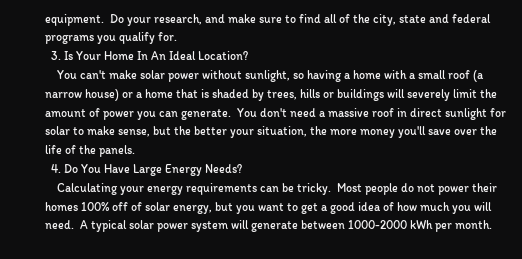equipment.  Do your research, and make sure to find all of the city, state and federal programs you qualify for.
  3. Is Your Home In An Ideal Location?
    You can't make solar power without sunlight, so having a home with a small roof (a narrow house) or a home that is shaded by trees, hills or buildings will severely limit the amount of power you can generate.  You don't need a massive roof in direct sunlight for solar to make sense, but the better your situation, the more money you'll save over the life of the panels.
  4. Do You Have Large Energy Needs?
    Calculating your energy requirements can be tricky.  Most people do not power their homes 100% off of solar energy, but you want to get a good idea of how much you will need.  A typical solar power system will generate between 1000-2000 kWh per month.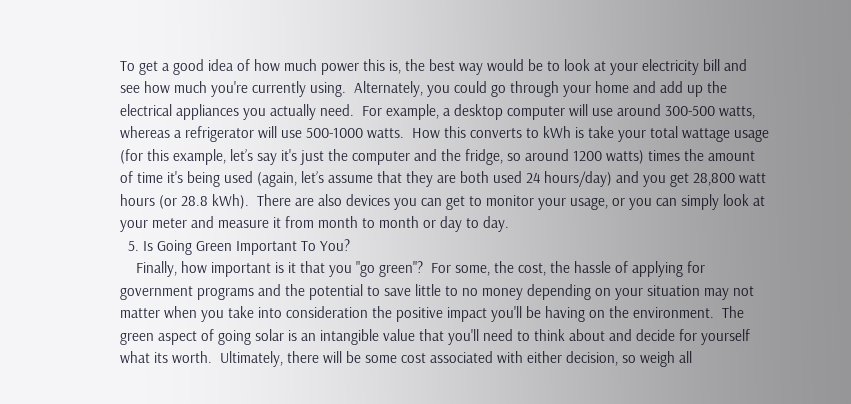To get a good idea of how much power this is, the best way would be to look at your electricity bill and see how much you're currently using.  Alternately, you could go through your home and add up the electrical appliances you actually need.  For example, a desktop computer will use around 300-500 watts, whereas a refrigerator will use 500-1000 watts.  How this converts to kWh is take your total wattage usage (for this example, let’s say it's just the computer and the fridge, so around 1200 watts) times the amount of time it's being used (again, let’s assume that they are both used 24 hours/day) and you get 28,800 watt hours (or 28.8 kWh).  There are also devices you can get to monitor your usage, or you can simply look at your meter and measure it from month to month or day to day.
  5. Is Going Green Important To You?
    Finally, how important is it that you "go green"?  For some, the cost, the hassle of applying for government programs and the potential to save little to no money depending on your situation may not matter when you take into consideration the positive impact you'll be having on the environment.  The green aspect of going solar is an intangible value that you'll need to think about and decide for yourself what its worth.  Ultimately, there will be some cost associated with either decision, so weigh all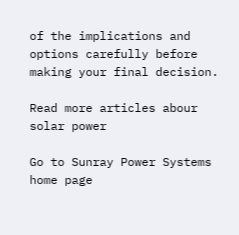of the implications and options carefully before making your final decision.

Read more articles abour solar power

Go to Sunray Power Systems home page